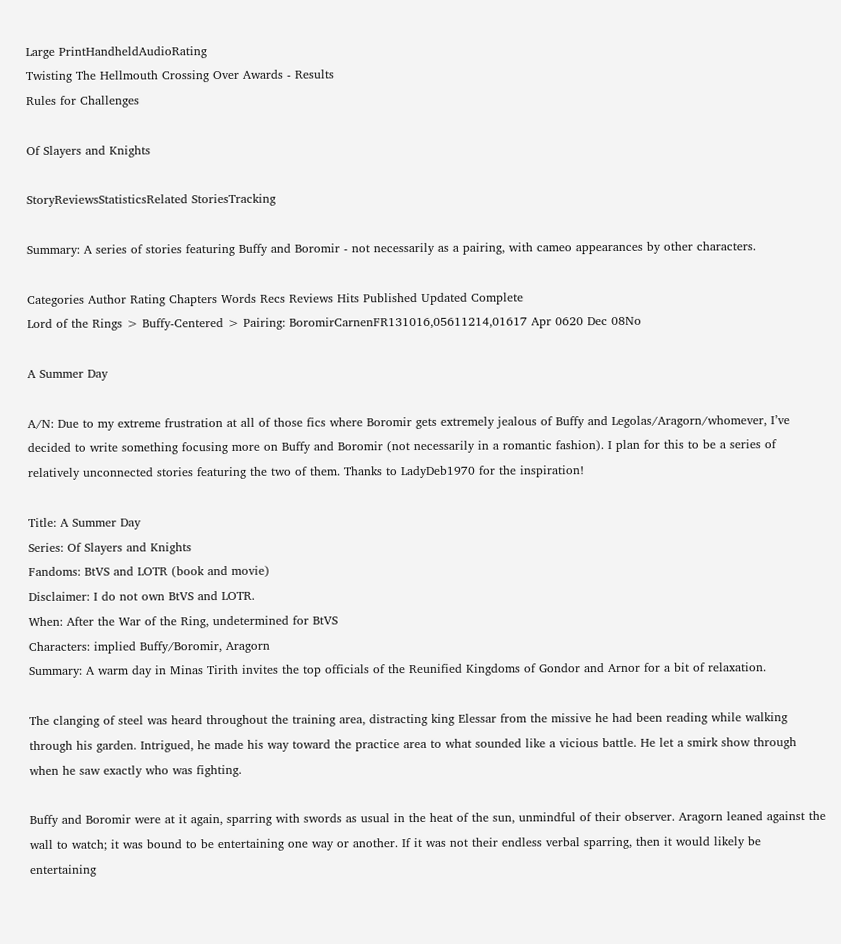Large PrintHandheldAudioRating
Twisting The Hellmouth Crossing Over Awards - Results
Rules for Challenges

Of Slayers and Knights

StoryReviewsStatisticsRelated StoriesTracking

Summary: A series of stories featuring Buffy and Boromir - not necessarily as a pairing, with cameo appearances by other characters.

Categories Author Rating Chapters Words Recs Reviews Hits Published Updated Complete
Lord of the Rings > Buffy-Centered > Pairing: BoromirCarnenFR131016,05611214,01617 Apr 0620 Dec 08No

A Summer Day

A/N: Due to my extreme frustration at all of those fics where Boromir gets extremely jealous of Buffy and Legolas/Aragorn/whomever, I’ve decided to write something focusing more on Buffy and Boromir (not necessarily in a romantic fashion). I plan for this to be a series of relatively unconnected stories featuring the two of them. Thanks to LadyDeb1970 for the inspiration!

Title: A Summer Day
Series: Of Slayers and Knights
Fandoms: BtVS and LOTR (book and movie)
Disclaimer: I do not own BtVS and LOTR.
When: After the War of the Ring, undetermined for BtVS
Characters: implied Buffy/Boromir, Aragorn
Summary: A warm day in Minas Tirith invites the top officials of the Reunified Kingdoms of Gondor and Arnor for a bit of relaxation.

The clanging of steel was heard throughout the training area, distracting king Elessar from the missive he had been reading while walking through his garden. Intrigued, he made his way toward the practice area to what sounded like a vicious battle. He let a smirk show through when he saw exactly who was fighting.

Buffy and Boromir were at it again, sparring with swords as usual in the heat of the sun, unmindful of their observer. Aragorn leaned against the wall to watch; it was bound to be entertaining one way or another. If it was not their endless verbal sparring, then it would likely be entertaining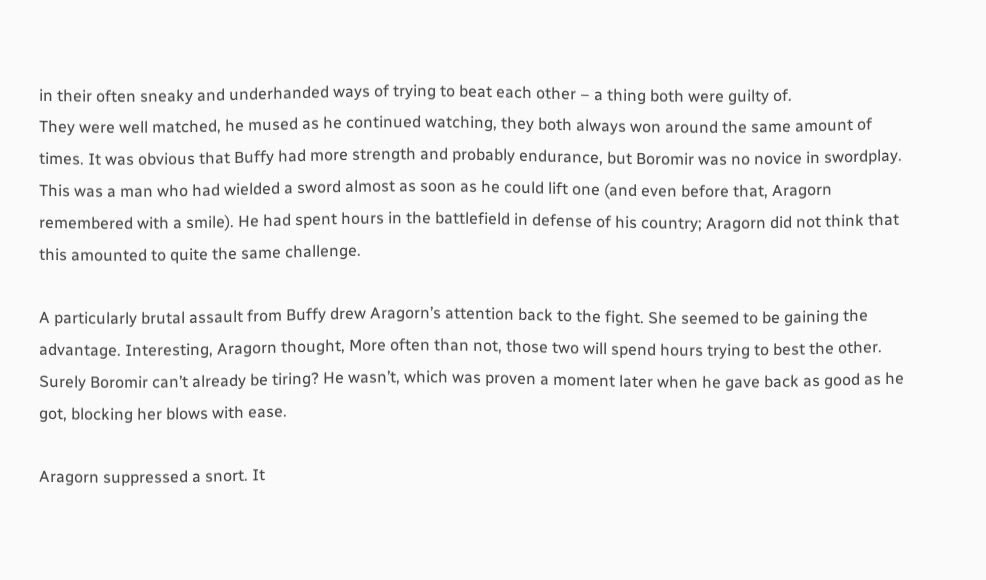in their often sneaky and underhanded ways of trying to beat each other – a thing both were guilty of.
They were well matched, he mused as he continued watching, they both always won around the same amount of times. It was obvious that Buffy had more strength and probably endurance, but Boromir was no novice in swordplay. This was a man who had wielded a sword almost as soon as he could lift one (and even before that, Aragorn remembered with a smile). He had spent hours in the battlefield in defense of his country; Aragorn did not think that this amounted to quite the same challenge.

A particularly brutal assault from Buffy drew Aragorn’s attention back to the fight. She seemed to be gaining the advantage. Interesting, Aragorn thought, More often than not, those two will spend hours trying to best the other. Surely Boromir can’t already be tiring? He wasn’t, which was proven a moment later when he gave back as good as he got, blocking her blows with ease.

Aragorn suppressed a snort. It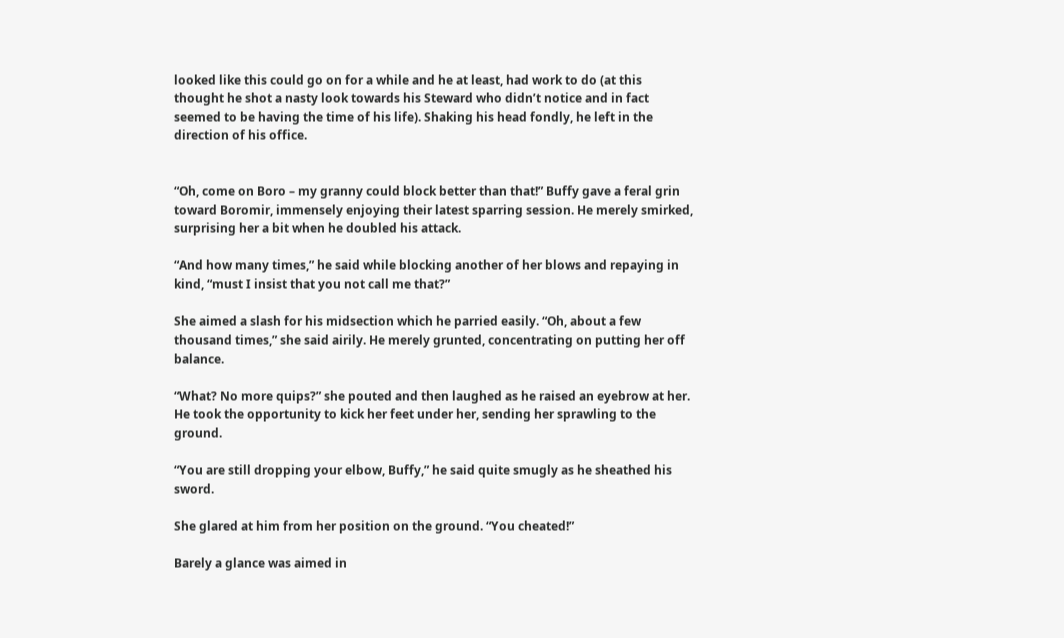looked like this could go on for a while and he at least, had work to do (at this thought he shot a nasty look towards his Steward who didn’t notice and in fact seemed to be having the time of his life). Shaking his head fondly, he left in the direction of his office.


“Oh, come on Boro – my granny could block better than that!” Buffy gave a feral grin toward Boromir, immensely enjoying their latest sparring session. He merely smirked, surprising her a bit when he doubled his attack.

“And how many times,” he said while blocking another of her blows and repaying in kind, “must I insist that you not call me that?”

She aimed a slash for his midsection which he parried easily. “Oh, about a few thousand times,” she said airily. He merely grunted, concentrating on putting her off balance.

“What? No more quips?” she pouted and then laughed as he raised an eyebrow at her. He took the opportunity to kick her feet under her, sending her sprawling to the ground.

“You are still dropping your elbow, Buffy,” he said quite smugly as he sheathed his sword.

She glared at him from her position on the ground. “You cheated!”

Barely a glance was aimed in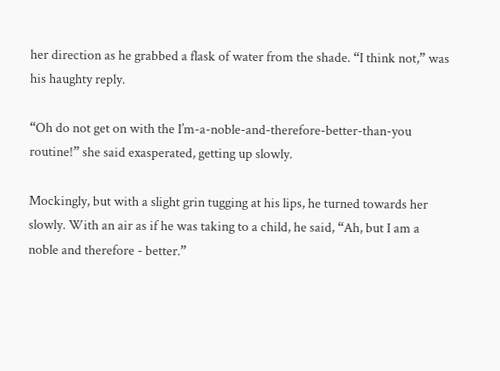her direction as he grabbed a flask of water from the shade. “I think not,” was his haughty reply.

“Oh do not get on with the I’m-a-noble-and-therefore-better-than-you routine!” she said exasperated, getting up slowly.

Mockingly, but with a slight grin tugging at his lips, he turned towards her slowly. With an air as if he was taking to a child, he said, “Ah, but I am a noble and therefore - better.”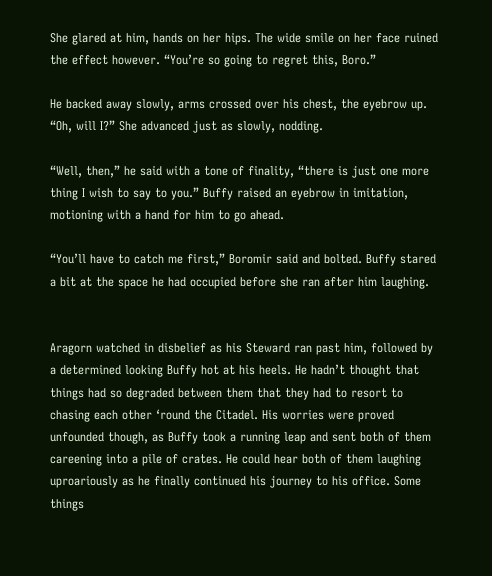She glared at him, hands on her hips. The wide smile on her face ruined the effect however. “You’re so going to regret this, Boro.”

He backed away slowly, arms crossed over his chest, the eyebrow up. “Oh, will I?” She advanced just as slowly, nodding.

“Well, then,” he said with a tone of finality, “there is just one more thing I wish to say to you.” Buffy raised an eyebrow in imitation, motioning with a hand for him to go ahead.

“You’ll have to catch me first,” Boromir said and bolted. Buffy stared a bit at the space he had occupied before she ran after him laughing.


Aragorn watched in disbelief as his Steward ran past him, followed by a determined looking Buffy hot at his heels. He hadn’t thought that things had so degraded between them that they had to resort to chasing each other ‘round the Citadel. His worries were proved unfounded though, as Buffy took a running leap and sent both of them careening into a pile of crates. He could hear both of them laughing uproariously as he finally continued his journey to his office. Some things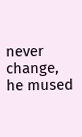never change, he mused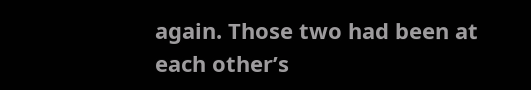again. Those two had been at each other’s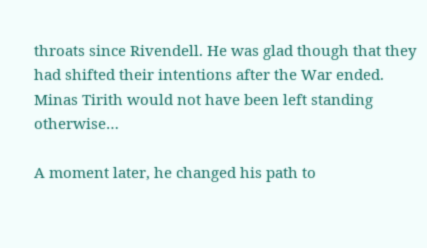throats since Rivendell. He was glad though that they had shifted their intentions after the War ended. Minas Tirith would not have been left standing otherwise…

A moment later, he changed his path to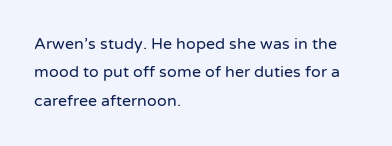Arwen’s study. He hoped she was in the mood to put off some of her duties for a carefree afternoon.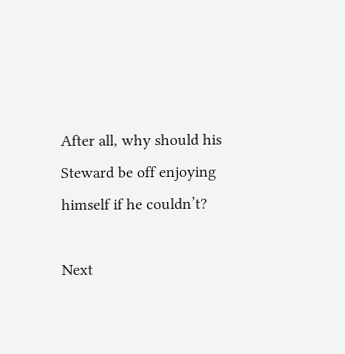After all, why should his Steward be off enjoying himself if he couldn’t?

Next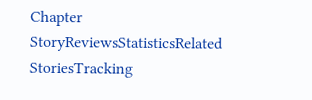Chapter
StoryReviewsStatisticsRelated StoriesTracking